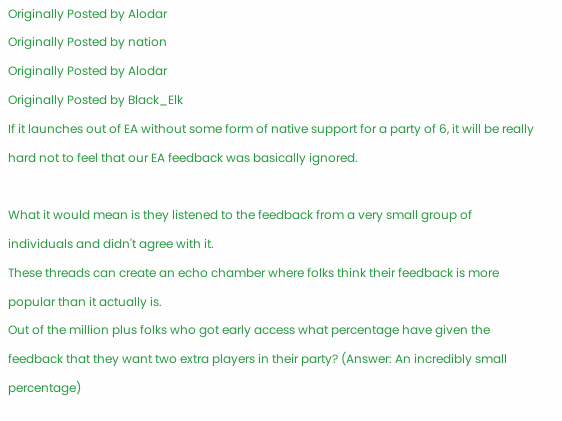Originally Posted by Alodar
Originally Posted by nation
Originally Posted by Alodar
Originally Posted by Black_Elk
If it launches out of EA without some form of native support for a party of 6, it will be really hard not to feel that our EA feedback was basically ignored.

What it would mean is they listened to the feedback from a very small group of individuals and didn't agree with it.
These threads can create an echo chamber where folks think their feedback is more popular than it actually is.
Out of the million plus folks who got early access what percentage have given the feedback that they want two extra players in their party? (Answer: An incredibly small percentage)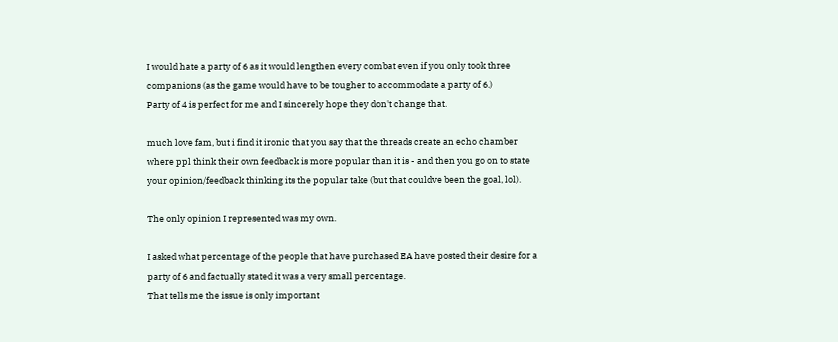I would hate a party of 6 as it would lengthen every combat even if you only took three companions (as the game would have to be tougher to accommodate a party of 6.)
Party of 4 is perfect for me and I sincerely hope they don't change that.

much love fam, but i find it ironic that you say that the threads create an echo chamber where ppl think their own feedback is more popular than it is - and then you go on to state your opinion/feedback thinking its the popular take (but that couldve been the goal, lol).

The only opinion I represented was my own.

I asked what percentage of the people that have purchased EA have posted their desire for a party of 6 and factually stated it was a very small percentage.
That tells me the issue is only important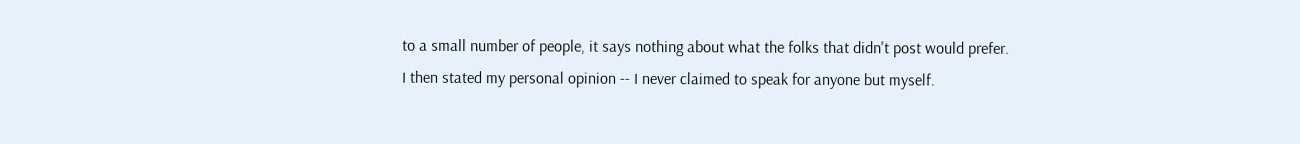to a small number of people, it says nothing about what the folks that didn't post would prefer.
I then stated my personal opinion -- I never claimed to speak for anyone but myself.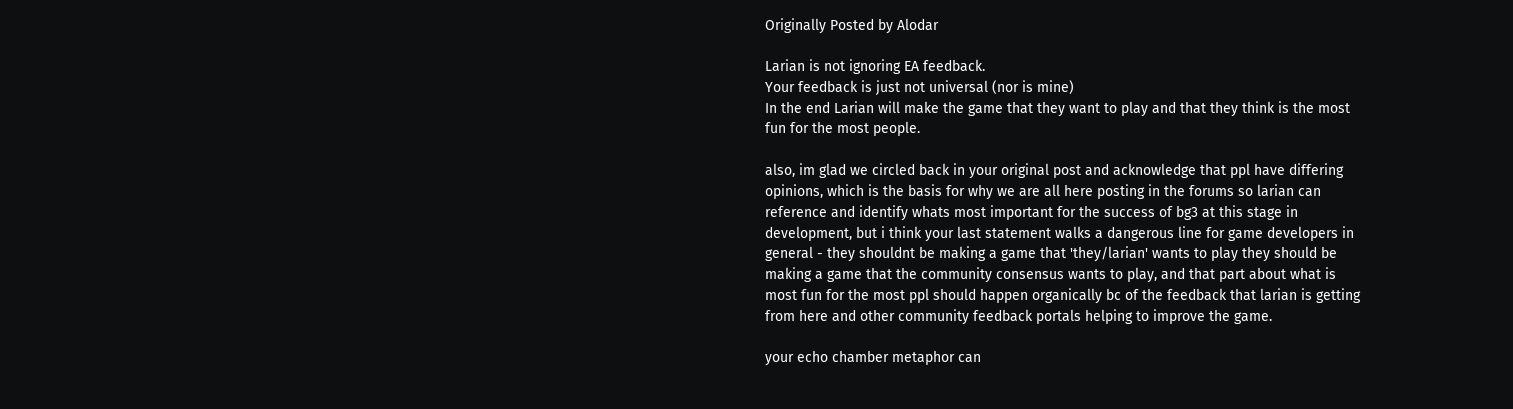Originally Posted by Alodar

Larian is not ignoring EA feedback.
Your feedback is just not universal (nor is mine)
In the end Larian will make the game that they want to play and that they think is the most fun for the most people.

also, im glad we circled back in your original post and acknowledge that ppl have differing opinions, which is the basis for why we are all here posting in the forums so larian can reference and identify whats most important for the success of bg3 at this stage in development, but i think your last statement walks a dangerous line for game developers in general - they shouldnt be making a game that 'they/larian' wants to play they should be making a game that the community consensus wants to play, and that part about what is most fun for the most ppl should happen organically bc of the feedback that larian is getting from here and other community feedback portals helping to improve the game.

your echo chamber metaphor can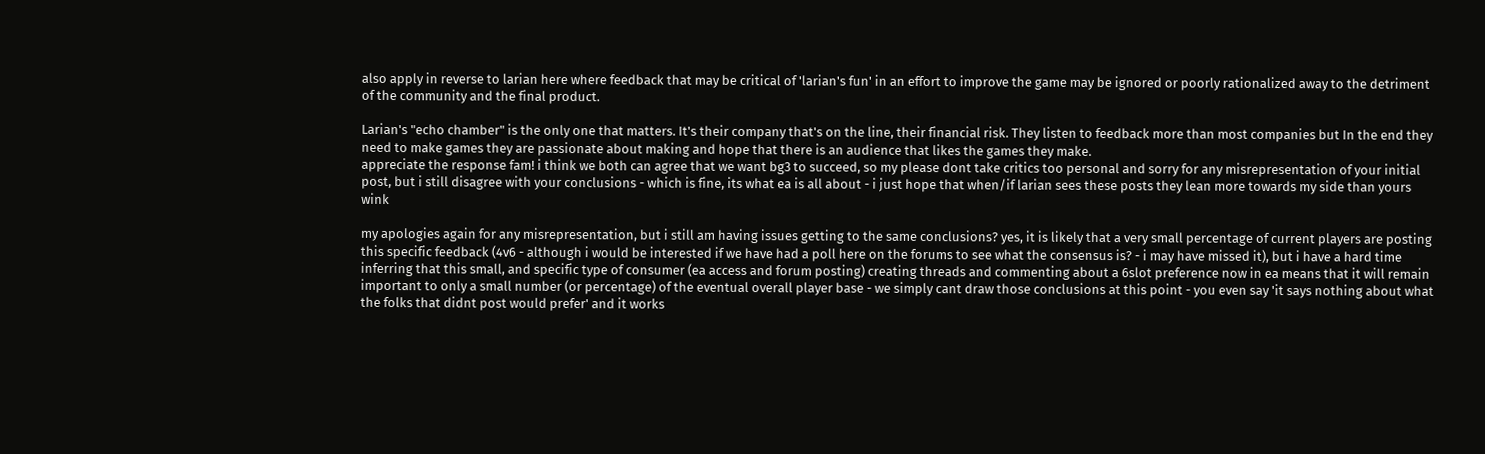also apply in reverse to larian here where feedback that may be critical of 'larian's fun' in an effort to improve the game may be ignored or poorly rationalized away to the detriment of the community and the final product.

Larian's "echo chamber" is the only one that matters. It's their company that's on the line, their financial risk. They listen to feedback more than most companies but In the end they need to make games they are passionate about making and hope that there is an audience that likes the games they make.
appreciate the response fam! i think we both can agree that we want bg3 to succeed, so my please dont take critics too personal and sorry for any misrepresentation of your initial post, but i still disagree with your conclusions - which is fine, its what ea is all about - i just hope that when/if larian sees these posts they lean more towards my side than yours wink

my apologies again for any misrepresentation, but i still am having issues getting to the same conclusions? yes, it is likely that a very small percentage of current players are posting this specific feedback (4v6 - although i would be interested if we have had a poll here on the forums to see what the consensus is? - i may have missed it), but i have a hard time inferring that this small, and specific type of consumer (ea access and forum posting) creating threads and commenting about a 6slot preference now in ea means that it will remain important to only a small number (or percentage) of the eventual overall player base - we simply cant draw those conclusions at this point - you even say 'it says nothing about what the folks that didnt post would prefer' and it works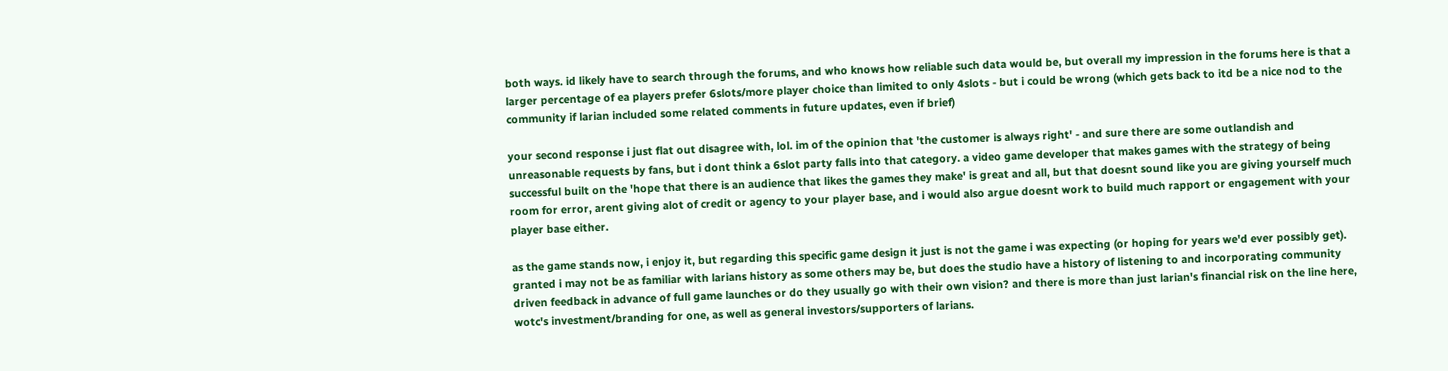both ways. id likely have to search through the forums, and who knows how reliable such data would be, but overall my impression in the forums here is that a larger percentage of ea players prefer 6slots/more player choice than limited to only 4slots - but i could be wrong (which gets back to itd be a nice nod to the community if larian included some related comments in future updates, even if brief)

your second response i just flat out disagree with, lol. im of the opinion that 'the customer is always right' - and sure there are some outlandish and unreasonable requests by fans, but i dont think a 6slot party falls into that category. a video game developer that makes games with the strategy of being successful built on the 'hope that there is an audience that likes the games they make' is great and all, but that doesnt sound like you are giving yourself much room for error, arent giving alot of credit or agency to your player base, and i would also argue doesnt work to build much rapport or engagement with your player base either.

as the game stands now, i enjoy it, but regarding this specific game design it just is not the game i was expecting (or hoping for years we'd ever possibly get). granted i may not be as familiar with larians history as some others may be, but does the studio have a history of listening to and incorporating community driven feedback in advance of full game launches or do they usually go with their own vision? and there is more than just larian's financial risk on the line here, wotc's investment/branding for one, as well as general investors/supporters of larians.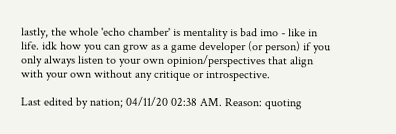lastly, the whole 'echo chamber' is mentality is bad imo - like in life. idk how you can grow as a game developer (or person) if you only always listen to your own opinion/perspectives that align with your own without any critique or introspective.

Last edited by nation; 04/11/20 02:38 AM. Reason: quoting